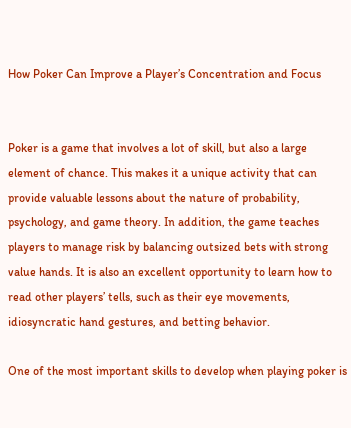How Poker Can Improve a Player’s Concentration and Focus


Poker is a game that involves a lot of skill, but also a large element of chance. This makes it a unique activity that can provide valuable lessons about the nature of probability, psychology, and game theory. In addition, the game teaches players to manage risk by balancing outsized bets with strong value hands. It is also an excellent opportunity to learn how to read other players’ tells, such as their eye movements, idiosyncratic hand gestures, and betting behavior.

One of the most important skills to develop when playing poker is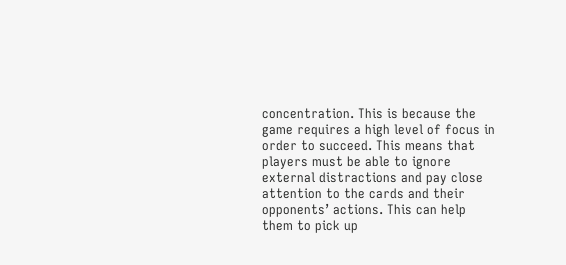concentration. This is because the game requires a high level of focus in order to succeed. This means that players must be able to ignore external distractions and pay close attention to the cards and their opponents’ actions. This can help them to pick up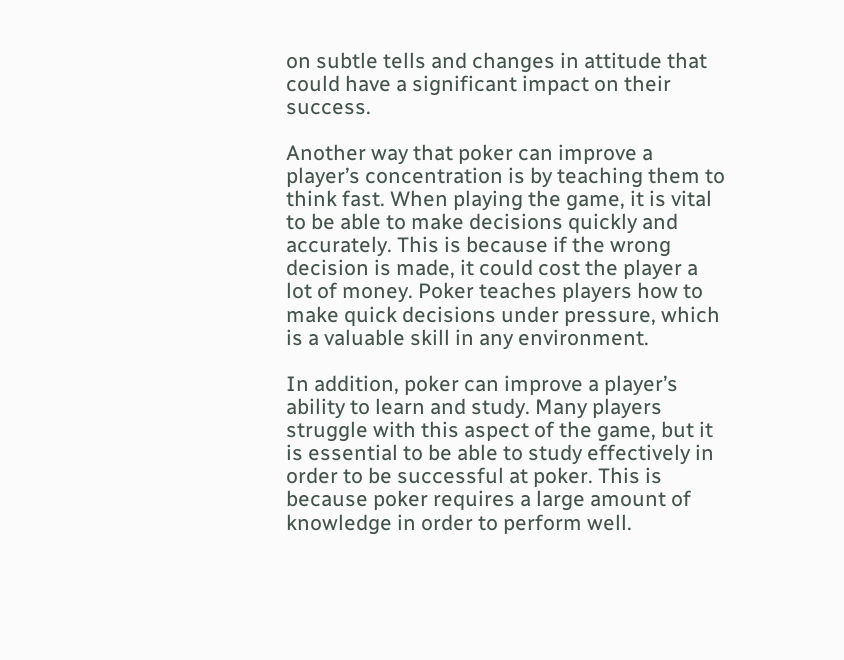on subtle tells and changes in attitude that could have a significant impact on their success.

Another way that poker can improve a player’s concentration is by teaching them to think fast. When playing the game, it is vital to be able to make decisions quickly and accurately. This is because if the wrong decision is made, it could cost the player a lot of money. Poker teaches players how to make quick decisions under pressure, which is a valuable skill in any environment.

In addition, poker can improve a player’s ability to learn and study. Many players struggle with this aspect of the game, but it is essential to be able to study effectively in order to be successful at poker. This is because poker requires a large amount of knowledge in order to perform well.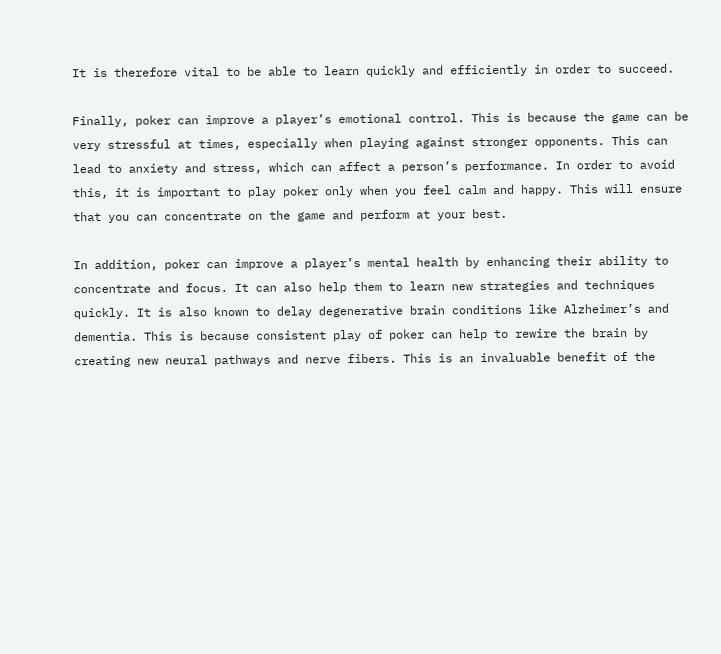It is therefore vital to be able to learn quickly and efficiently in order to succeed.

Finally, poker can improve a player’s emotional control. This is because the game can be very stressful at times, especially when playing against stronger opponents. This can lead to anxiety and stress, which can affect a person’s performance. In order to avoid this, it is important to play poker only when you feel calm and happy. This will ensure that you can concentrate on the game and perform at your best.

In addition, poker can improve a player’s mental health by enhancing their ability to concentrate and focus. It can also help them to learn new strategies and techniques quickly. It is also known to delay degenerative brain conditions like Alzheimer’s and dementia. This is because consistent play of poker can help to rewire the brain by creating new neural pathways and nerve fibers. This is an invaluable benefit of the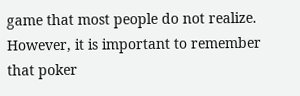game that most people do not realize. However, it is important to remember that poker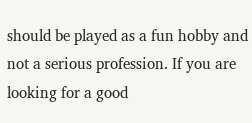should be played as a fun hobby and not a serious profession. If you are looking for a good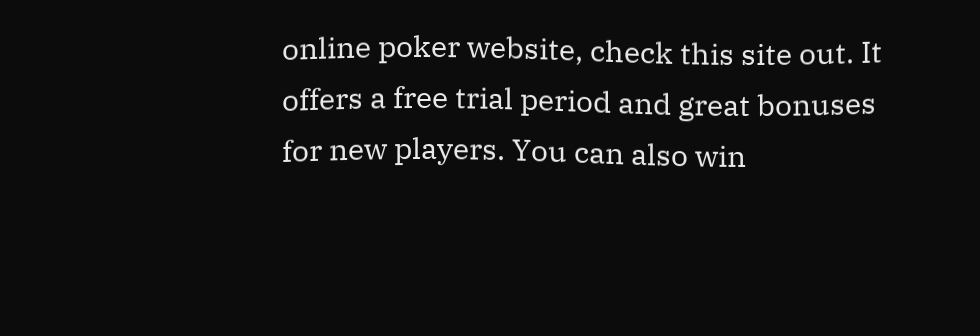online poker website, check this site out. It offers a free trial period and great bonuses for new players. You can also win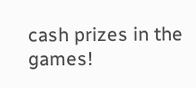cash prizes in the games!